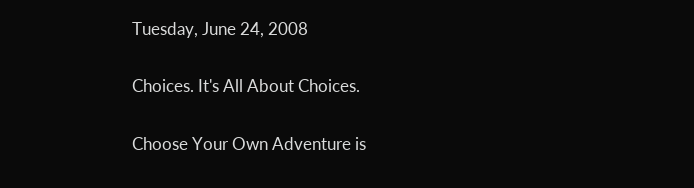Tuesday, June 24, 2008

Choices. It's All About Choices.

Choose Your Own Adventure is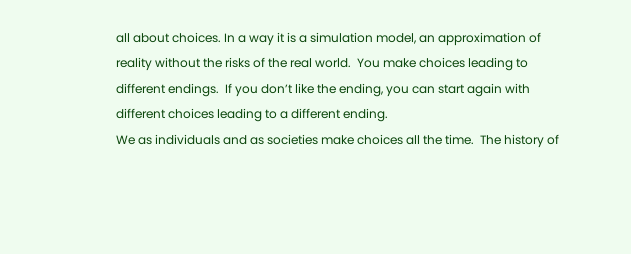all about choices. In a way it is a simulation model, an approximation of reality without the risks of the real world.  You make choices leading to different endings.  If you don’t like the ending, you can start again with different choices leading to a different ending.
We as individuals and as societies make choices all the time.  The history of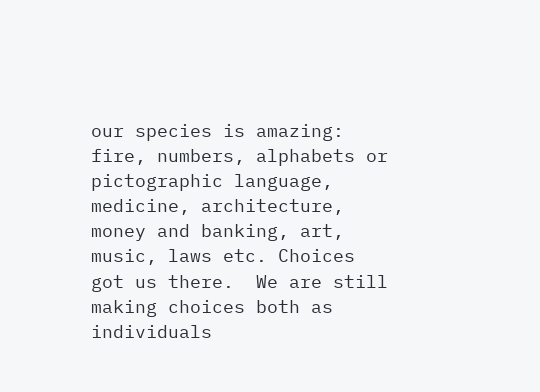our species is amazing: fire, numbers, alphabets or pictographic language, medicine, architecture, money and banking, art, music, laws etc. Choices got us there.  We are still making choices both as individuals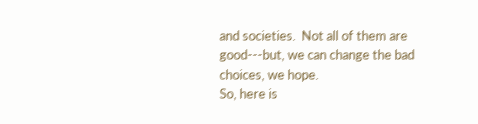and societies.  Not all of them are good---but, we can change the bad choices, we hope.
So, here is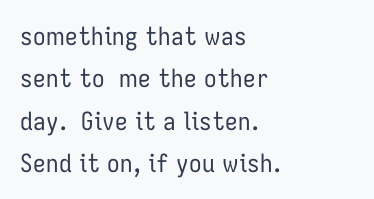something that was sent to  me the other day.  Give it a listen. Send it on, if you wish.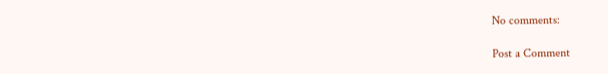No comments:

Post a Comment